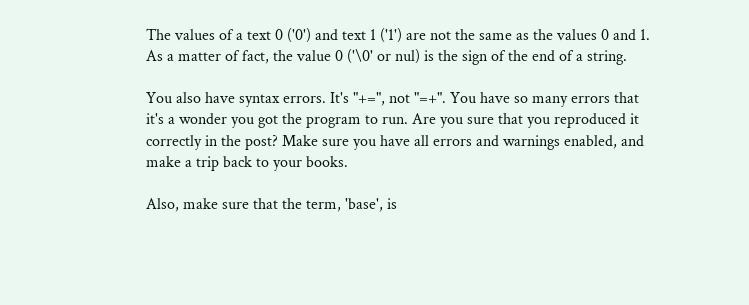The values of a text 0 ('0') and text 1 ('1') are not the same as the values 0 and 1. As a matter of fact, the value 0 ('\0' or nul) is the sign of the end of a string.

You also have syntax errors. It's "+=", not "=+". You have so many errors that it's a wonder you got the program to run. Are you sure that you reproduced it correctly in the post? Make sure you have all errors and warnings enabled, and make a trip back to your books.

Also, make sure that the term, 'base', is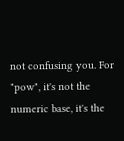not confusing you. For "pow", it's not the numeric base, it's the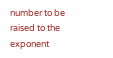number to be raised to the exponent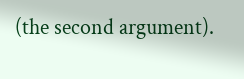(the second argument).